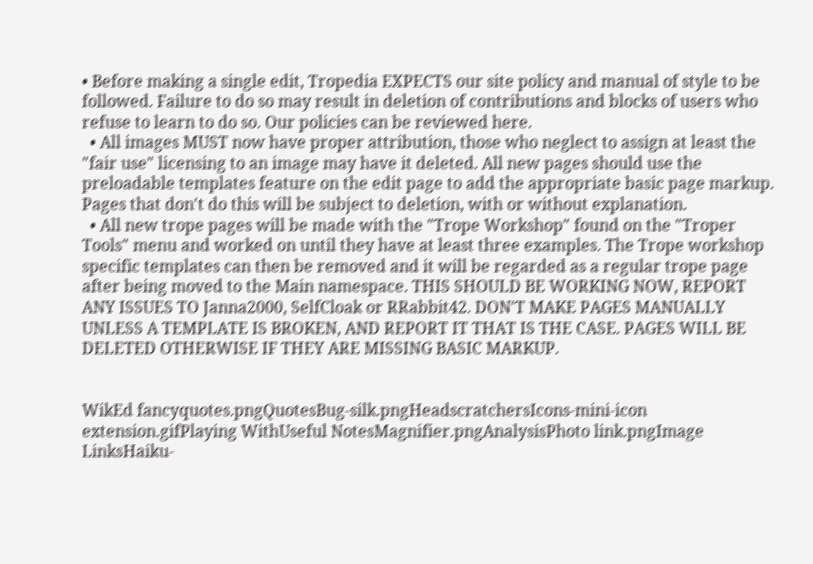• Before making a single edit, Tropedia EXPECTS our site policy and manual of style to be followed. Failure to do so may result in deletion of contributions and blocks of users who refuse to learn to do so. Our policies can be reviewed here.
  • All images MUST now have proper attribution, those who neglect to assign at least the "fair use" licensing to an image may have it deleted. All new pages should use the preloadable templates feature on the edit page to add the appropriate basic page markup. Pages that don't do this will be subject to deletion, with or without explanation.
  • All new trope pages will be made with the "Trope Workshop" found on the "Troper Tools" menu and worked on until they have at least three examples. The Trope workshop specific templates can then be removed and it will be regarded as a regular trope page after being moved to the Main namespace. THIS SHOULD BE WORKING NOW, REPORT ANY ISSUES TO Janna2000, SelfCloak or RRabbit42. DON'T MAKE PAGES MANUALLY UNLESS A TEMPLATE IS BROKEN, AND REPORT IT THAT IS THE CASE. PAGES WILL BE DELETED OTHERWISE IF THEY ARE MISSING BASIC MARKUP.


WikEd fancyquotes.pngQuotesBug-silk.pngHeadscratchersIcons-mini-icon extension.gifPlaying WithUseful NotesMagnifier.pngAnalysisPhoto link.pngImage LinksHaiku-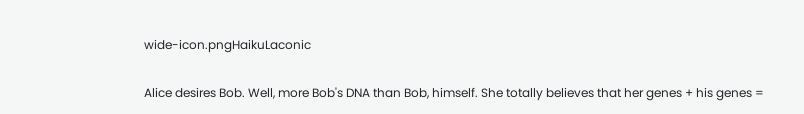wide-icon.pngHaikuLaconic

Alice desires Bob. Well, more Bob's DNA than Bob, himself. She totally believes that her genes + his genes =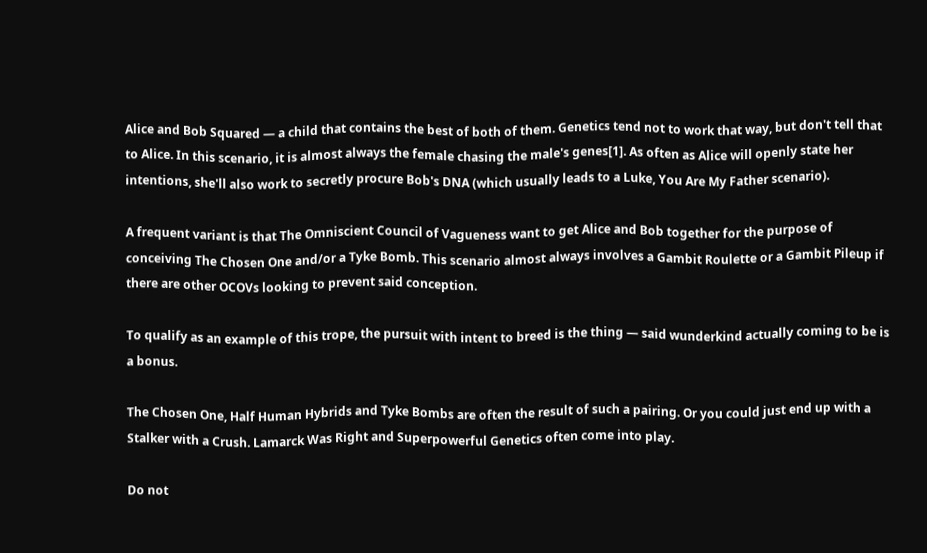Alice and Bob Squared — a child that contains the best of both of them. Genetics tend not to work that way, but don't tell that to Alice. In this scenario, it is almost always the female chasing the male's genes[1]. As often as Alice will openly state her intentions, she'll also work to secretly procure Bob's DNA (which usually leads to a Luke, You Are My Father scenario).

A frequent variant is that The Omniscient Council of Vagueness want to get Alice and Bob together for the purpose of conceiving The Chosen One and/or a Tyke Bomb. This scenario almost always involves a Gambit Roulette or a Gambit Pileup if there are other OCOVs looking to prevent said conception.

To qualify as an example of this trope, the pursuit with intent to breed is the thing — said wunderkind actually coming to be is a bonus.

The Chosen One, Half Human Hybrids and Tyke Bombs are often the result of such a pairing. Or you could just end up with a Stalker with a Crush. Lamarck Was Right and Superpowerful Genetics often come into play.

Do not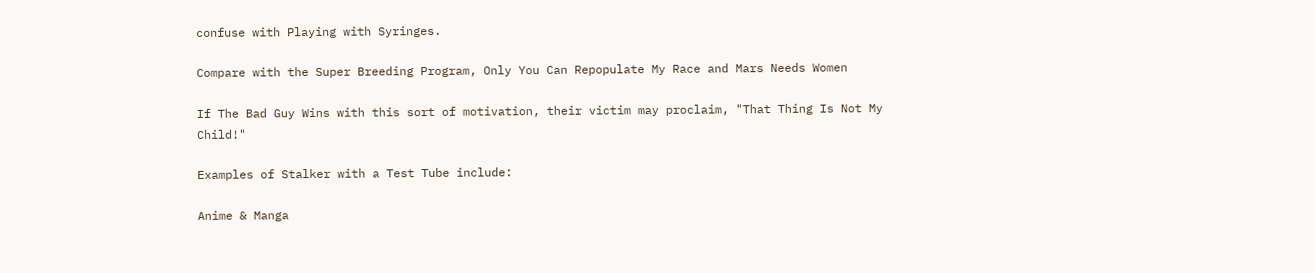confuse with Playing with Syringes.

Compare with the Super Breeding Program, Only You Can Repopulate My Race and Mars Needs Women

If The Bad Guy Wins with this sort of motivation, their victim may proclaim, "That Thing Is Not My Child!"

Examples of Stalker with a Test Tube include:

Anime & Manga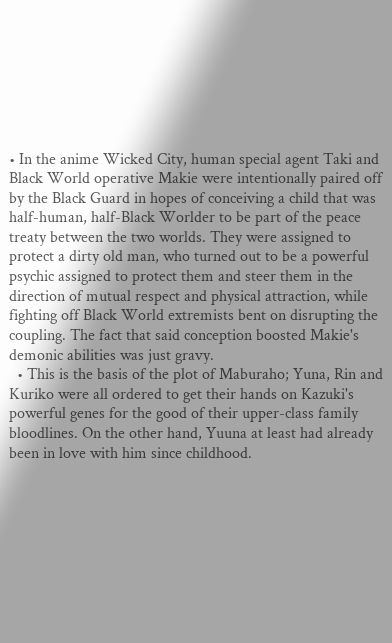• In the anime Wicked City, human special agent Taki and Black World operative Makie were intentionally paired off by the Black Guard in hopes of conceiving a child that was half-human, half-Black Worlder to be part of the peace treaty between the two worlds. They were assigned to protect a dirty old man, who turned out to be a powerful psychic assigned to protect them and steer them in the direction of mutual respect and physical attraction, while fighting off Black World extremists bent on disrupting the coupling. The fact that said conception boosted Makie's demonic abilities was just gravy.
  • This is the basis of the plot of Maburaho; Yuna, Rin and Kuriko were all ordered to get their hands on Kazuki's powerful genes for the good of their upper-class family bloodlines. On the other hand, Yuuna at least had already been in love with him since childhood.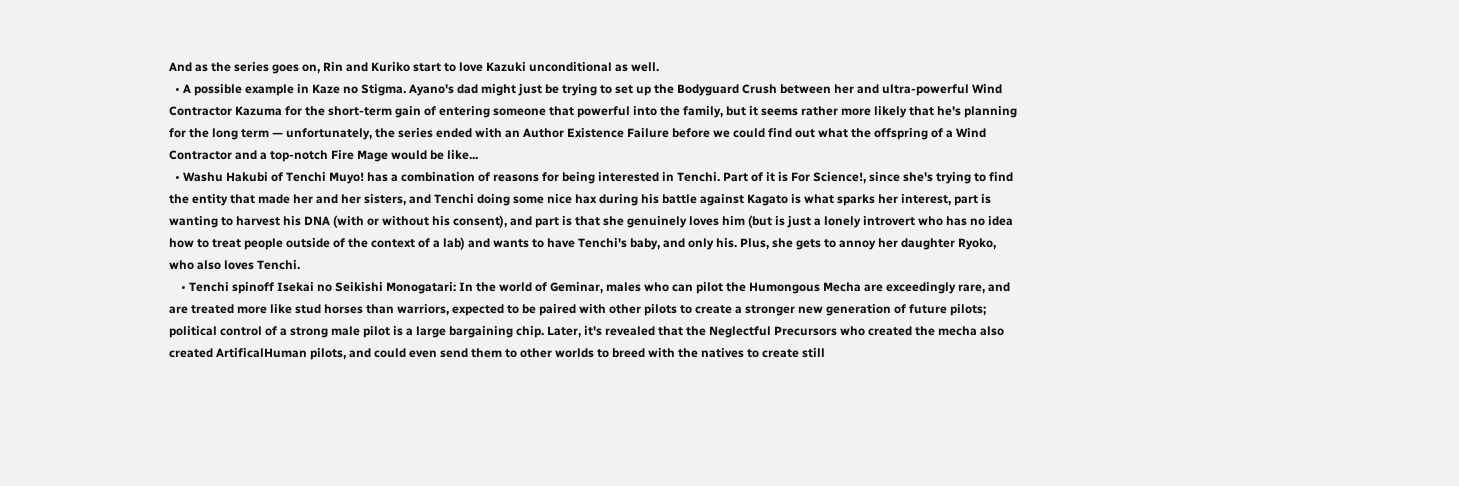And as the series goes on, Rin and Kuriko start to love Kazuki unconditional as well.
  • A possible example in Kaze no Stigma. Ayano's dad might just be trying to set up the Bodyguard Crush between her and ultra-powerful Wind Contractor Kazuma for the short-term gain of entering someone that powerful into the family, but it seems rather more likely that he's planning for the long term — unfortunately, the series ended with an Author Existence Failure before we could find out what the offspring of a Wind Contractor and a top-notch Fire Mage would be like...
  • Washu Hakubi of Tenchi Muyo! has a combination of reasons for being interested in Tenchi. Part of it is For Science!, since she's trying to find the entity that made her and her sisters, and Tenchi doing some nice hax during his battle against Kagato is what sparks her interest, part is wanting to harvest his DNA (with or without his consent), and part is that she genuinely loves him (but is just a lonely introvert who has no idea how to treat people outside of the context of a lab) and wants to have Tenchi's baby, and only his. Plus, she gets to annoy her daughter Ryoko, who also loves Tenchi.
    • Tenchi spinoff Isekai no Seikishi Monogatari: In the world of Geminar, males who can pilot the Humongous Mecha are exceedingly rare, and are treated more like stud horses than warriors, expected to be paired with other pilots to create a stronger new generation of future pilots; political control of a strong male pilot is a large bargaining chip. Later, it's revealed that the Neglectful Precursors who created the mecha also created ArtificalHuman pilots, and could even send them to other worlds to breed with the natives to create still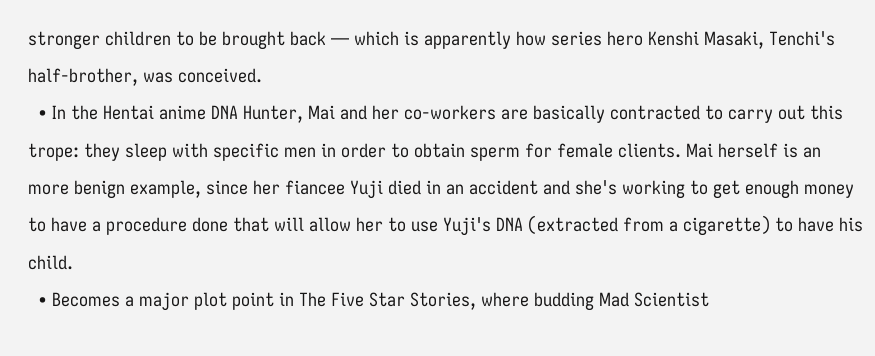stronger children to be brought back — which is apparently how series hero Kenshi Masaki, Tenchi's half-brother, was conceived.
  • In the Hentai anime DNA Hunter, Mai and her co-workers are basically contracted to carry out this trope: they sleep with specific men in order to obtain sperm for female clients. Mai herself is an more benign example, since her fiancee Yuji died in an accident and she's working to get enough money to have a procedure done that will allow her to use Yuji's DNA (extracted from a cigarette) to have his child.
  • Becomes a major plot point in The Five Star Stories, where budding Mad Scientist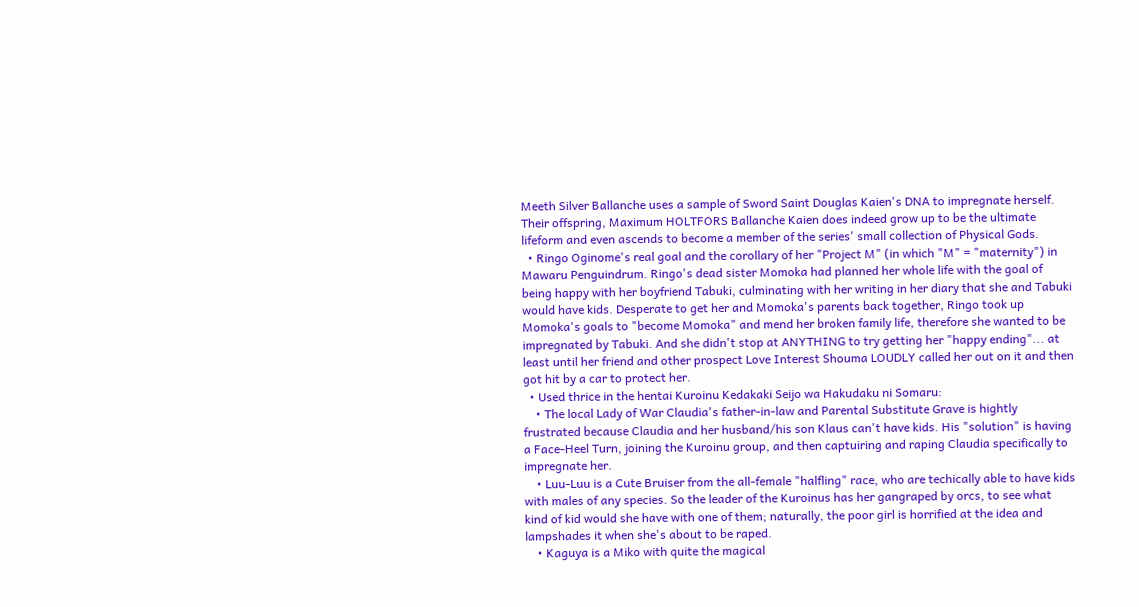Meeth Silver Ballanche uses a sample of Sword Saint Douglas Kaien's DNA to impregnate herself. Their offspring, Maximum HOLTFORS Ballanche Kaien does indeed grow up to be the ultimate lifeform and even ascends to become a member of the series' small collection of Physical Gods.
  • Ringo Oginome's real goal and the corollary of her "Project M" (in which "M" = "maternity") in Mawaru Penguindrum. Ringo's dead sister Momoka had planned her whole life with the goal of being happy with her boyfriend Tabuki, culminating with her writing in her diary that she and Tabuki would have kids. Desperate to get her and Momoka's parents back together, Ringo took up Momoka's goals to "become Momoka" and mend her broken family life, therefore she wanted to be impregnated by Tabuki. And she didn't stop at ANYTHING to try getting her "happy ending"... at least until her friend and other prospect Love Interest Shouma LOUDLY called her out on it and then got hit by a car to protect her.
  • Used thrice in the hentai Kuroinu Kedakaki Seijo wa Hakudaku ni Somaru:
    • The local Lady of War Claudia's father-in-law and Parental Substitute Grave is hightly frustrated because Claudia and her husband/his son Klaus can't have kids. His "solution" is having a Face-Heel Turn, joining the Kuroinu group, and then captuiring and raping Claudia specifically to impregnate her.
    • Luu-Luu is a Cute Bruiser from the all-female "halfling" race, who are techically able to have kids with males of any species. So the leader of the Kuroinus has her gangraped by orcs, to see what kind of kid would she have with one of them; naturally, the poor girl is horrified at the idea and lampshades it when she's about to be raped.
    • Kaguya is a Miko with quite the magical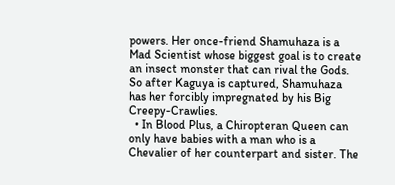powers. Her once-friend Shamuhaza is a Mad Scientist whose biggest goal is to create an insect monster that can rival the Gods. So after Kaguya is captured, Shamuhaza has her forcibly impregnated by his Big Creepy-Crawlies.
  • In Blood Plus, a Chiropteran Queen can only have babies with a man who is a Chevalier of her counterpart and sister. The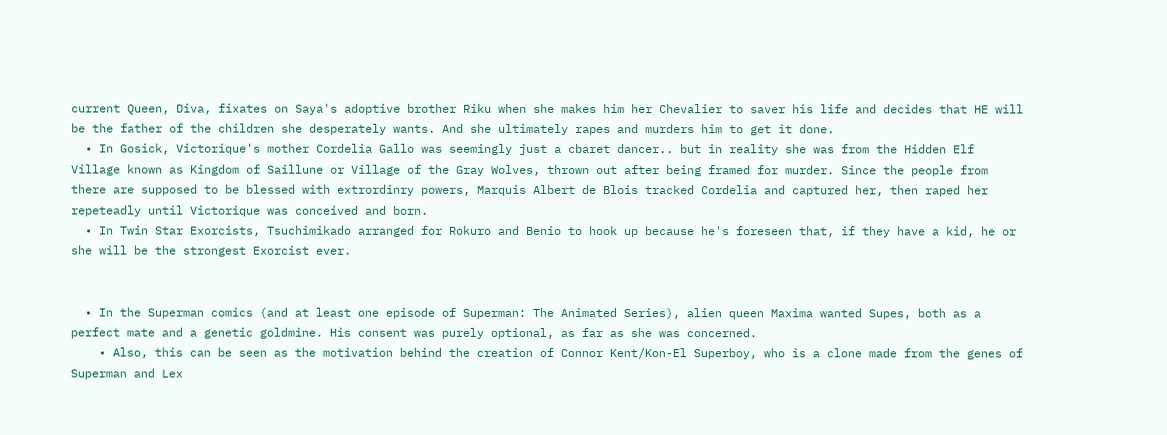current Queen, Diva, fixates on Saya's adoptive brother Riku when she makes him her Chevalier to saver his life and decides that HE will be the father of the children she desperately wants. And she ultimately rapes and murders him to get it done.
  • In Gosick, Victorique's mother Cordelia Gallo was seemingly just a cbaret dancer.. but in reality she was from the Hidden Elf Village known as Kingdom of Saillune or Village of the Gray Wolves, thrown out after being framed for murder. Since the people from there are supposed to be blessed with extrordinry powers, Marquis Albert de Blois tracked Cordelia and captured her, then raped her repeteadly until Victorique was conceived and born.
  • In Twin Star Exorcists, Tsuchimikado arranged for Rokuro and Benio to hook up because he's foreseen that, if they have a kid, he or she will be the strongest Exorcist ever.


  • In the Superman comics (and at least one episode of Superman: The Animated Series), alien queen Maxima wanted Supes, both as a perfect mate and a genetic goldmine. His consent was purely optional, as far as she was concerned.
    • Also, this can be seen as the motivation behind the creation of Connor Kent/Kon-El Superboy, who is a clone made from the genes of Superman and Lex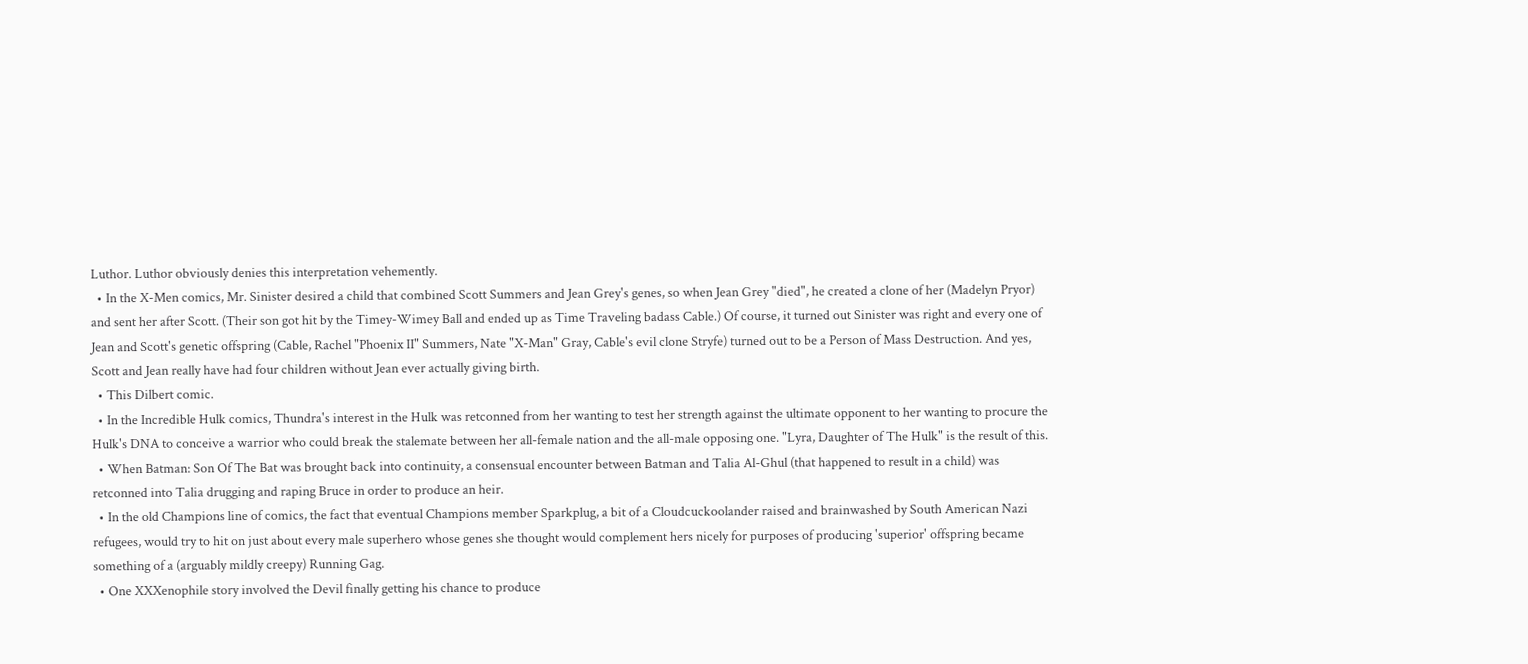Luthor. Luthor obviously denies this interpretation vehemently.
  • In the X-Men comics, Mr. Sinister desired a child that combined Scott Summers and Jean Grey's genes, so when Jean Grey "died", he created a clone of her (Madelyn Pryor) and sent her after Scott. (Their son got hit by the Timey-Wimey Ball and ended up as Time Traveling badass Cable.) Of course, it turned out Sinister was right and every one of Jean and Scott's genetic offspring (Cable, Rachel "Phoenix II" Summers, Nate "X-Man" Gray, Cable's evil clone Stryfe) turned out to be a Person of Mass Destruction. And yes, Scott and Jean really have had four children without Jean ever actually giving birth.
  • This Dilbert comic.
  • In the Incredible Hulk comics, Thundra's interest in the Hulk was retconned from her wanting to test her strength against the ultimate opponent to her wanting to procure the Hulk's DNA to conceive a warrior who could break the stalemate between her all-female nation and the all-male opposing one. "Lyra, Daughter of The Hulk" is the result of this.
  • When Batman: Son Of The Bat was brought back into continuity, a consensual encounter between Batman and Talia Al-Ghul (that happened to result in a child) was retconned into Talia drugging and raping Bruce in order to produce an heir.
  • In the old Champions line of comics, the fact that eventual Champions member Sparkplug, a bit of a Cloudcuckoolander raised and brainwashed by South American Nazi refugees, would try to hit on just about every male superhero whose genes she thought would complement hers nicely for purposes of producing 'superior' offspring became something of a (arguably mildly creepy) Running Gag.
  • One XXXenophile story involved the Devil finally getting his chance to produce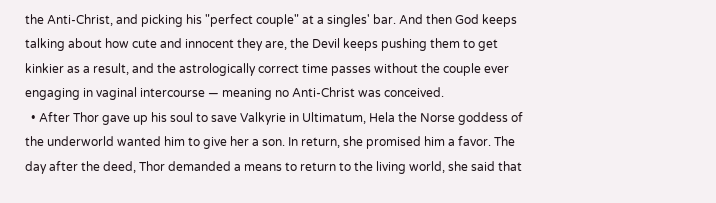the Anti-Christ, and picking his "perfect couple" at a singles' bar. And then God keeps talking about how cute and innocent they are, the Devil keeps pushing them to get kinkier as a result, and the astrologically correct time passes without the couple ever engaging in vaginal intercourse — meaning no Anti-Christ was conceived.
  • After Thor gave up his soul to save Valkyrie in Ultimatum, Hela the Norse goddess of the underworld wanted him to give her a son. In return, she promised him a favor. The day after the deed, Thor demanded a means to return to the living world, she said that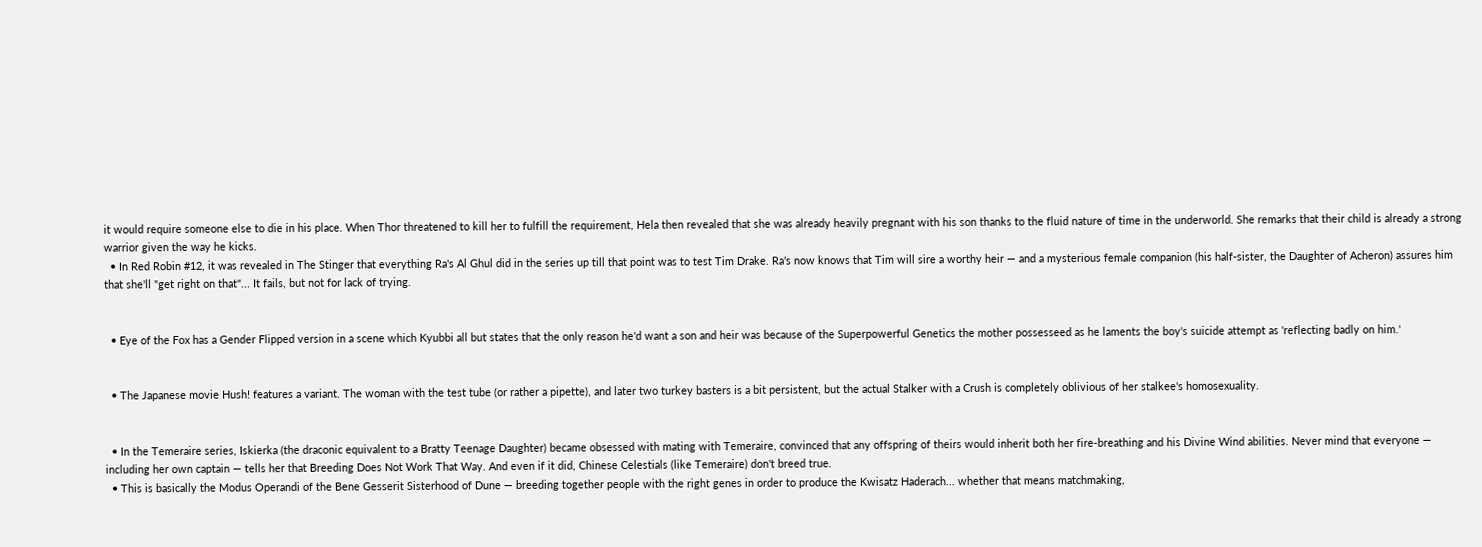it would require someone else to die in his place. When Thor threatened to kill her to fulfill the requirement, Hela then revealed that she was already heavily pregnant with his son thanks to the fluid nature of time in the underworld. She remarks that their child is already a strong warrior given the way he kicks.
  • In Red Robin #12, it was revealed in The Stinger that everything Ra's Al Ghul did in the series up till that point was to test Tim Drake. Ra's now knows that Tim will sire a worthy heir — and a mysterious female companion (his half-sister, the Daughter of Acheron) assures him that she'll "get right on that"... It fails, but not for lack of trying.


  • Eye of the Fox has a Gender Flipped version in a scene which Kyubbi all but states that the only reason he'd want a son and heir was because of the Superpowerful Genetics the mother possesseed as he laments the boy's suicide attempt as 'reflecting badly on him.'


  • The Japanese movie Hush! features a variant. The woman with the test tube (or rather a pipette), and later two turkey basters is a bit persistent, but the actual Stalker with a Crush is completely oblivious of her stalkee's homosexuality.


  • In the Temeraire series, Iskierka (the draconic equivalent to a Bratty Teenage Daughter) became obsessed with mating with Temeraire, convinced that any offspring of theirs would inherit both her fire-breathing and his Divine Wind abilities. Never mind that everyone — including her own captain — tells her that Breeding Does Not Work That Way. And even if it did, Chinese Celestials (like Temeraire) don't breed true.
  • This is basically the Modus Operandi of the Bene Gesserit Sisterhood of Dune — breeding together people with the right genes in order to produce the Kwisatz Haderach... whether that means matchmaking,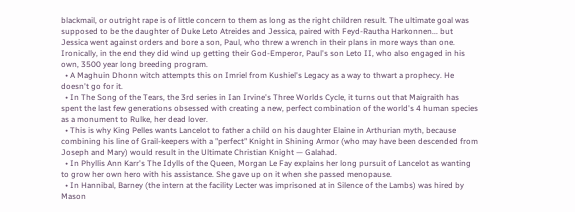blackmail, or outright rape is of little concern to them as long as the right children result. The ultimate goal was supposed to be the daughter of Duke Leto Atreides and Jessica, paired with Feyd-Rautha Harkonnen... but Jessica went against orders and bore a son, Paul, who threw a wrench in their plans in more ways than one. Ironically, in the end they did wind up getting their God-Emperor, Paul's son Leto II, who also engaged in his own, 3500 year long breeding program.
  • A Maghuin Dhonn witch attempts this on Imriel from Kushiel's Legacy as a way to thwart a prophecy. He doesn't go for it.
  • In The Song of the Tears, the 3rd series in Ian Irvine's Three Worlds Cycle, it turns out that Maigraith has spent the last few generations obsessed with creating a new, perfect combination of the world's 4 human species as a monument to Rulke, her dead lover.
  • This is why King Pelles wants Lancelot to father a child on his daughter Elaine in Arthurian myth, because combining his line of Grail-keepers with a "perfect" Knight in Shining Armor (who may have been descended from Joseph and Mary) would result in the Ultimate Christian Knight — Galahad.
  • In Phyllis Ann Karr's The Idylls of the Queen, Morgan Le Fay explains her long pursuit of Lancelot as wanting to grow her own hero with his assistance. She gave up on it when she passed menopause.
  • In Hannibal, Barney (the intern at the facility Lecter was imprisoned at in Silence of the Lambs) was hired by Mason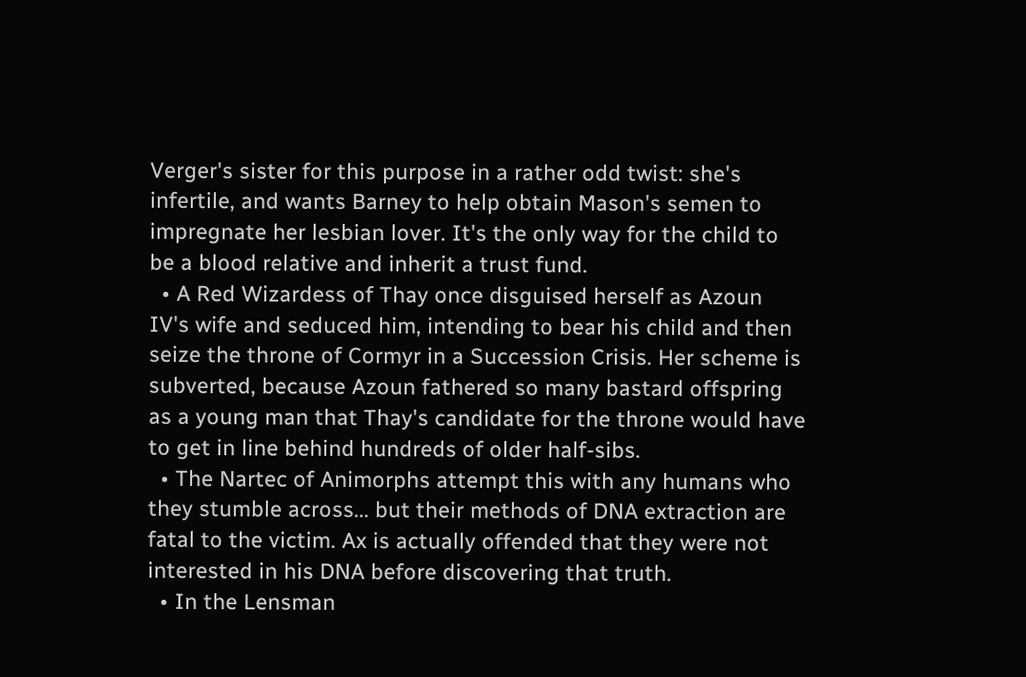Verger's sister for this purpose in a rather odd twist: she's infertile, and wants Barney to help obtain Mason's semen to impregnate her lesbian lover. It's the only way for the child to be a blood relative and inherit a trust fund.
  • A Red Wizardess of Thay once disguised herself as Azoun IV's wife and seduced him, intending to bear his child and then seize the throne of Cormyr in a Succession Crisis. Her scheme is subverted, because Azoun fathered so many bastard offspring as a young man that Thay's candidate for the throne would have to get in line behind hundreds of older half-sibs.
  • The Nartec of Animorphs attempt this with any humans who they stumble across... but their methods of DNA extraction are fatal to the victim. Ax is actually offended that they were not interested in his DNA before discovering that truth.
  • In the Lensman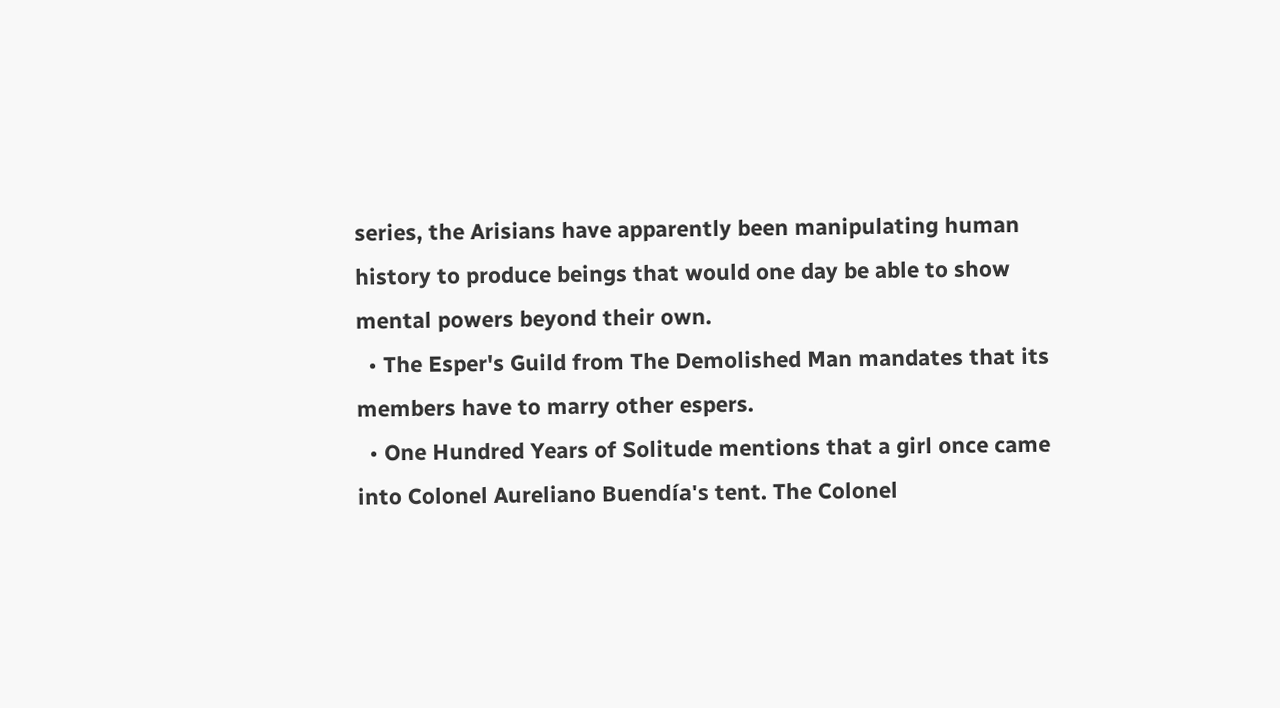series, the Arisians have apparently been manipulating human history to produce beings that would one day be able to show mental powers beyond their own.
  • The Esper's Guild from The Demolished Man mandates that its members have to marry other espers.
  • One Hundred Years of Solitude mentions that a girl once came into Colonel Aureliano Buendía's tent. The Colonel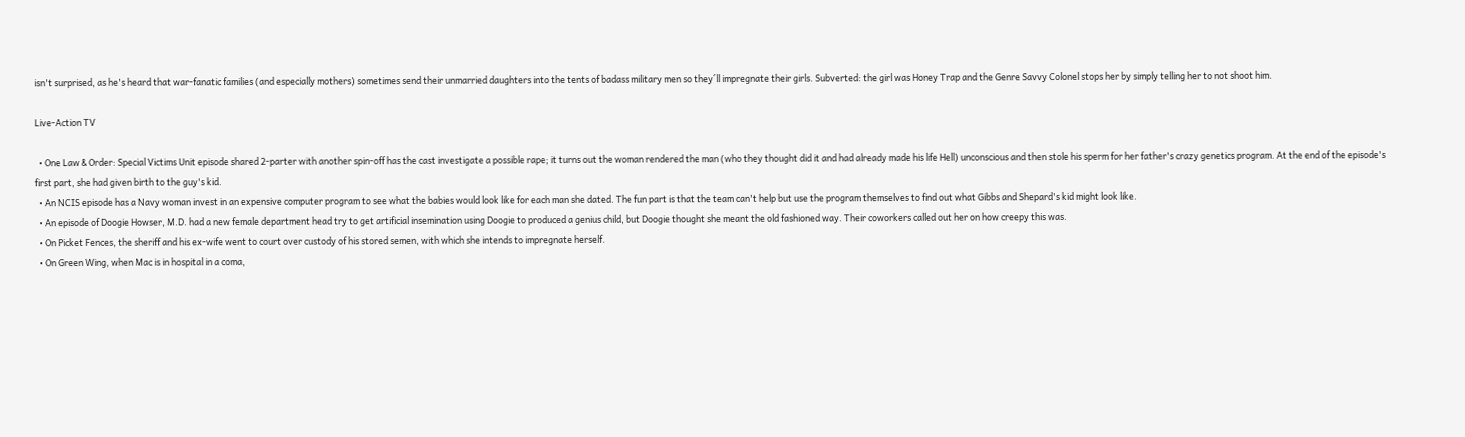isn't surprised, as he's heard that war-fanatic families (and especially mothers) sometimes send their unmarried daughters into the tents of badass military men so they´ll impregnate their girls. Subverted: the girl was Honey Trap and the Genre Savvy Colonel stops her by simply telling her to not shoot him.

Live-Action TV

  • One Law & Order: Special Victims Unit episode shared 2-parter with another spin-off has the cast investigate a possible rape; it turns out the woman rendered the man (who they thought did it and had already made his life Hell) unconscious and then stole his sperm for her father's crazy genetics program. At the end of the episode's first part, she had given birth to the guy's kid.
  • An NCIS episode has a Navy woman invest in an expensive computer program to see what the babies would look like for each man she dated. The fun part is that the team can't help but use the program themselves to find out what Gibbs and Shepard's kid might look like.
  • An episode of Doogie Howser, M.D. had a new female department head try to get artificial insemination using Doogie to produced a genius child, but Doogie thought she meant the old fashioned way. Their coworkers called out her on how creepy this was.
  • On Picket Fences, the sheriff and his ex-wife went to court over custody of his stored semen, with which she intends to impregnate herself.
  • On Green Wing, when Mac is in hospital in a coma,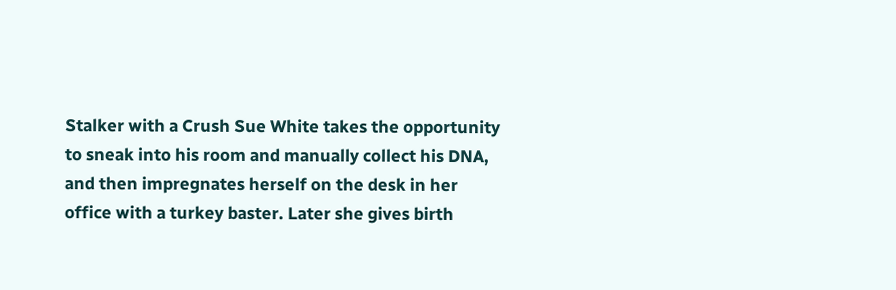Stalker with a Crush Sue White takes the opportunity to sneak into his room and manually collect his DNA, and then impregnates herself on the desk in her office with a turkey baster. Later she gives birth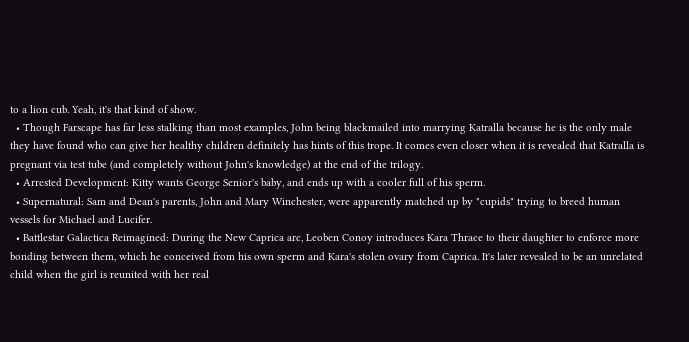to a lion cub. Yeah, it's that kind of show.
  • Though Farscape has far less stalking than most examples, John being blackmailed into marrying Katralla because he is the only male they have found who can give her healthy children definitely has hints of this trope. It comes even closer when it is revealed that Katralla is pregnant via test tube (and completely without John's knowledge) at the end of the trilogy.
  • Arrested Development: Kitty wants George Senior's baby, and ends up with a cooler full of his sperm.
  • Supernatural: Sam and Dean's parents, John and Mary Winchester, were apparently matched up by "cupids" trying to breed human vessels for Michael and Lucifer.
  • Battlestar Galactica Reimagined: During the New Caprica arc, Leoben Conoy introduces Kara Thrace to their daughter to enforce more bonding between them, which he conceived from his own sperm and Kara's stolen ovary from Caprica. It's later revealed to be an unrelated child when the girl is reunited with her real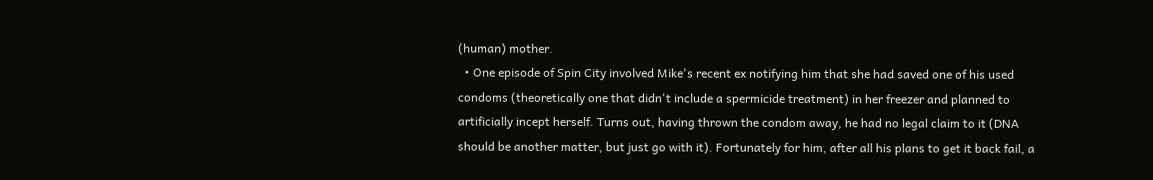(human) mother.
  • One episode of Spin City involved Mike's recent ex notifying him that she had saved one of his used condoms (theoretically one that didn't include a spermicide treatment) in her freezer and planned to artificially incept herself. Turns out, having thrown the condom away, he had no legal claim to it (DNA should be another matter, but just go with it). Fortunately for him, after all his plans to get it back fail, a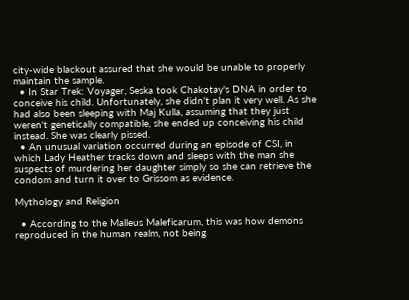city-wide blackout assured that she would be unable to properly maintain the sample.
  • In Star Trek: Voyager, Seska took Chakotay's DNA in order to conceive his child. Unfortunately, she didn't plan it very well. As she had also been sleeping with Maj Kulla, assuming that they just weren't genetically compatible, she ended up conceiving his child instead. She was clearly pissed.
  • An unusual variation occurred during an episode of CSI, in which Lady Heather tracks down and sleeps with the man she suspects of murdering her daughter simply so she can retrieve the condom and turn it over to Grissom as evidence.

Mythology and Religion

  • According to the Malleus Maleficarum, this was how demons reproduced in the human realm, not being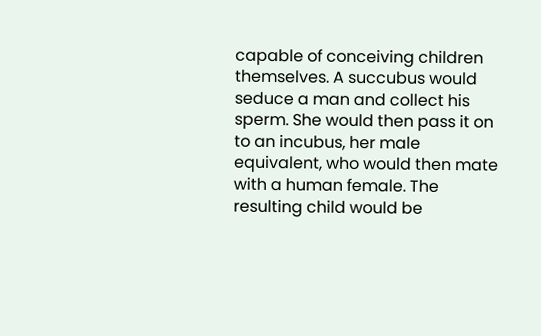capable of conceiving children themselves. A succubus would seduce a man and collect his sperm. She would then pass it on to an incubus, her male equivalent, who would then mate with a human female. The resulting child would be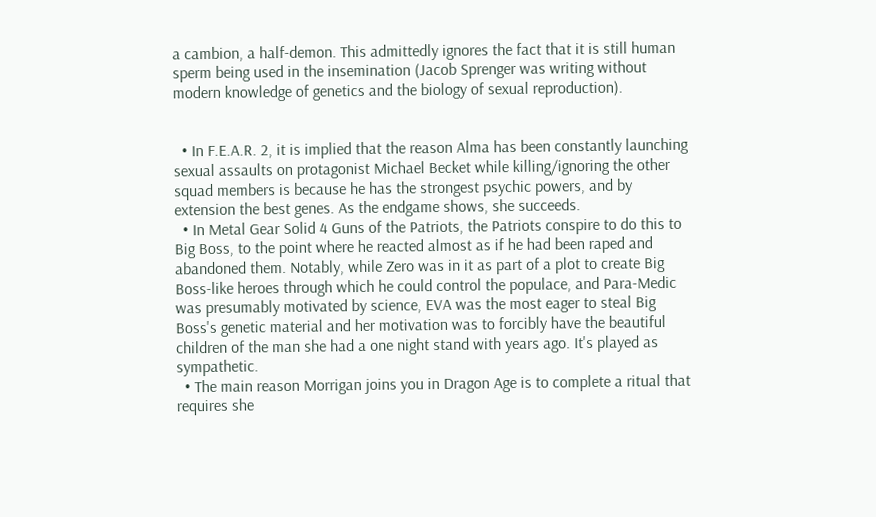a cambion, a half-demon. This admittedly ignores the fact that it is still human sperm being used in the insemination (Jacob Sprenger was writing without modern knowledge of genetics and the biology of sexual reproduction).


  • In F.E.A.R. 2, it is implied that the reason Alma has been constantly launching sexual assaults on protagonist Michael Becket while killing/ignoring the other squad members is because he has the strongest psychic powers, and by extension the best genes. As the endgame shows, she succeeds.
  • In Metal Gear Solid 4 Guns of the Patriots, the Patriots conspire to do this to Big Boss, to the point where he reacted almost as if he had been raped and abandoned them. Notably, while Zero was in it as part of a plot to create Big Boss-like heroes through which he could control the populace, and Para-Medic was presumably motivated by science, EVA was the most eager to steal Big Boss's genetic material and her motivation was to forcibly have the beautiful children of the man she had a one night stand with years ago. It's played as sympathetic.
  • The main reason Morrigan joins you in Dragon Age is to complete a ritual that requires she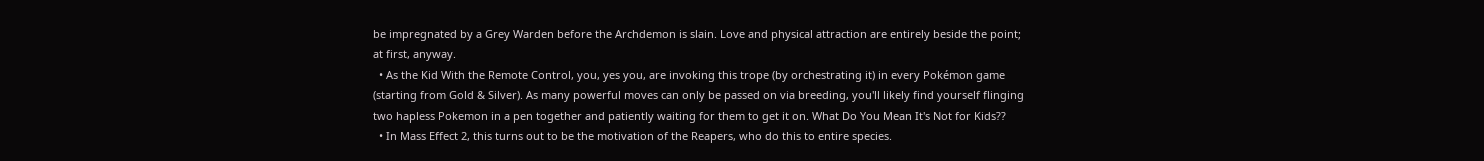be impregnated by a Grey Warden before the Archdemon is slain. Love and physical attraction are entirely beside the point; at first, anyway.
  • As the Kid With the Remote Control, you, yes you, are invoking this trope (by orchestrating it) in every Pokémon game (starting from Gold & Silver). As many powerful moves can only be passed on via breeding, you'll likely find yourself flinging two hapless Pokemon in a pen together and patiently waiting for them to get it on. What Do You Mean It's Not for Kids??
  • In Mass Effect 2, this turns out to be the motivation of the Reapers, who do this to entire species.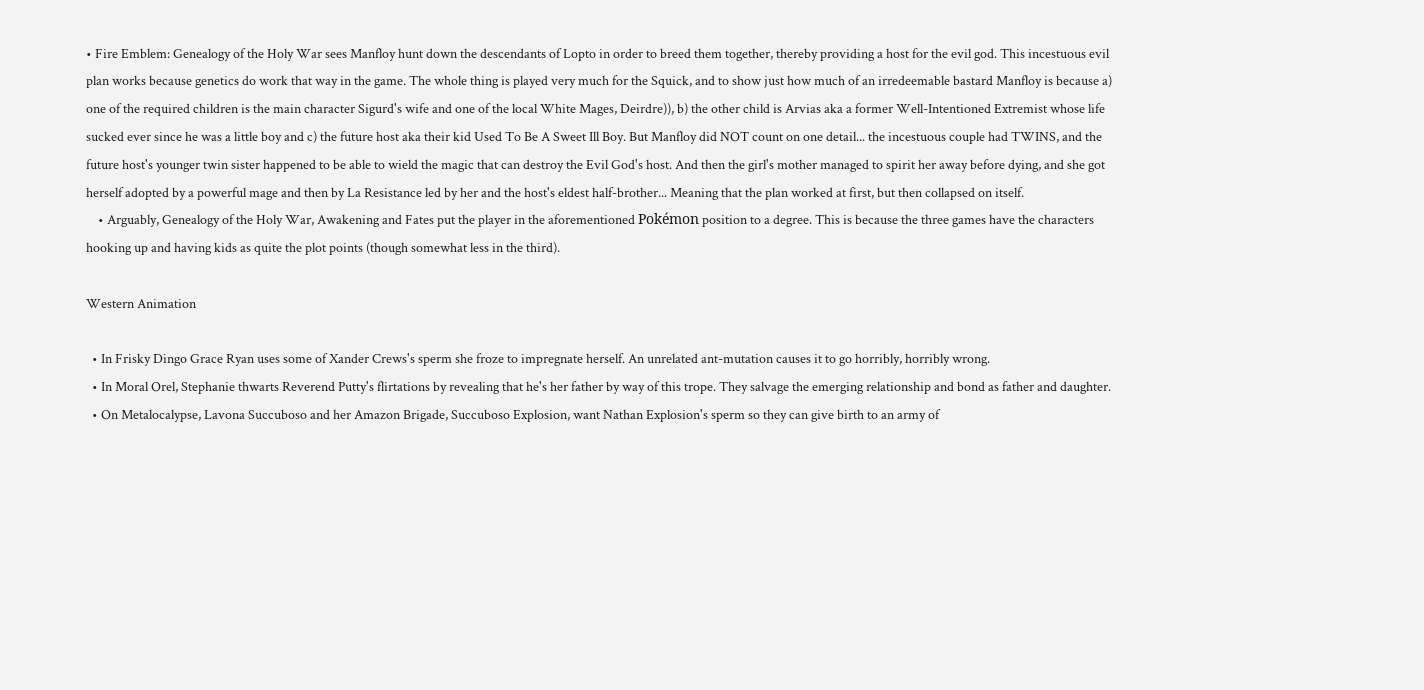• Fire Emblem: Genealogy of the Holy War sees Manfloy hunt down the descendants of Lopto in order to breed them together, thereby providing a host for the evil god. This incestuous evil plan works because genetics do work that way in the game. The whole thing is played very much for the Squick, and to show just how much of an irredeemable bastard Manfloy is because a) one of the required children is the main character Sigurd's wife and one of the local White Mages, Deirdre)), b) the other child is Arvias aka a former Well-Intentioned Extremist whose life sucked ever since he was a little boy and c) the future host aka their kid Used To Be A Sweet Ill Boy. But Manfloy did NOT count on one detail... the incestuous couple had TWINS, and the future host's younger twin sister happened to be able to wield the magic that can destroy the Evil God's host. And then the girl's mother managed to spirit her away before dying, and she got herself adopted by a powerful mage and then by La Resistance led by her and the host's eldest half-brother... Meaning that the plan worked at first, but then collapsed on itself.
    • Arguably, Genealogy of the Holy War, Awakening and Fates put the player in the aforementioned Pokémon position to a degree. This is because the three games have the characters hooking up and having kids as quite the plot points (though somewhat less in the third).

Western Animation

  • In Frisky Dingo Grace Ryan uses some of Xander Crews's sperm she froze to impregnate herself. An unrelated ant-mutation causes it to go horribly, horribly wrong.
  • In Moral Orel, Stephanie thwarts Reverend Putty's flirtations by revealing that he's her father by way of this trope. They salvage the emerging relationship and bond as father and daughter.
  • On Metalocalypse, Lavona Succuboso and her Amazon Brigade, Succuboso Explosion, want Nathan Explosion's sperm so they can give birth to an army of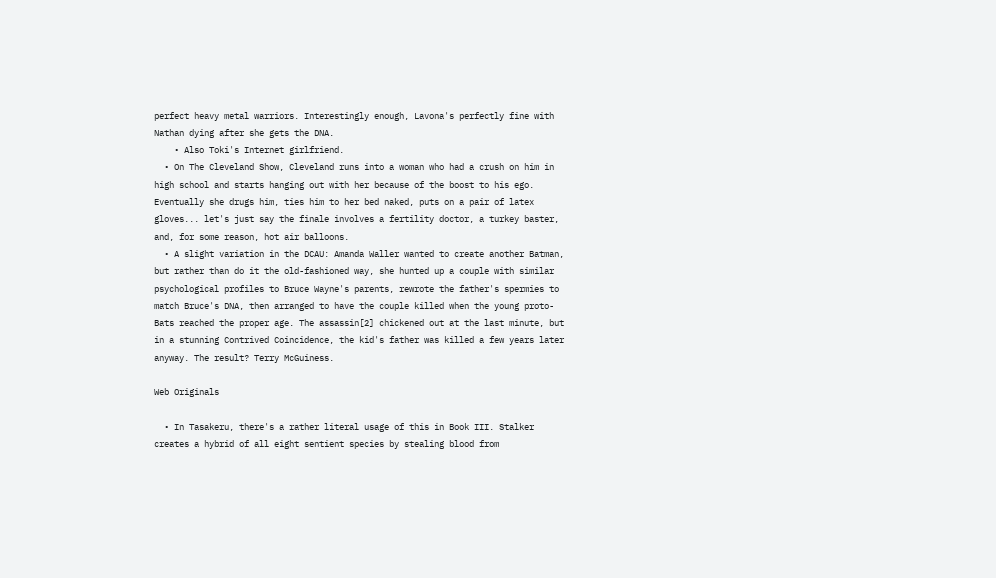perfect heavy metal warriors. Interestingly enough, Lavona's perfectly fine with Nathan dying after she gets the DNA.
    • Also Toki's Internet girlfriend.
  • On The Cleveland Show, Cleveland runs into a woman who had a crush on him in high school and starts hanging out with her because of the boost to his ego. Eventually she drugs him, ties him to her bed naked, puts on a pair of latex gloves... let's just say the finale involves a fertility doctor, a turkey baster, and, for some reason, hot air balloons.
  • A slight variation in the DCAU: Amanda Waller wanted to create another Batman, but rather than do it the old-fashioned way, she hunted up a couple with similar psychological profiles to Bruce Wayne's parents, rewrote the father's spermies to match Bruce's DNA, then arranged to have the couple killed when the young proto-Bats reached the proper age. The assassin[2] chickened out at the last minute, but in a stunning Contrived Coincidence, the kid's father was killed a few years later anyway. The result? Terry McGuiness.

Web Originals

  • In Tasakeru, there's a rather literal usage of this in Book III. Stalker creates a hybrid of all eight sentient species by stealing blood from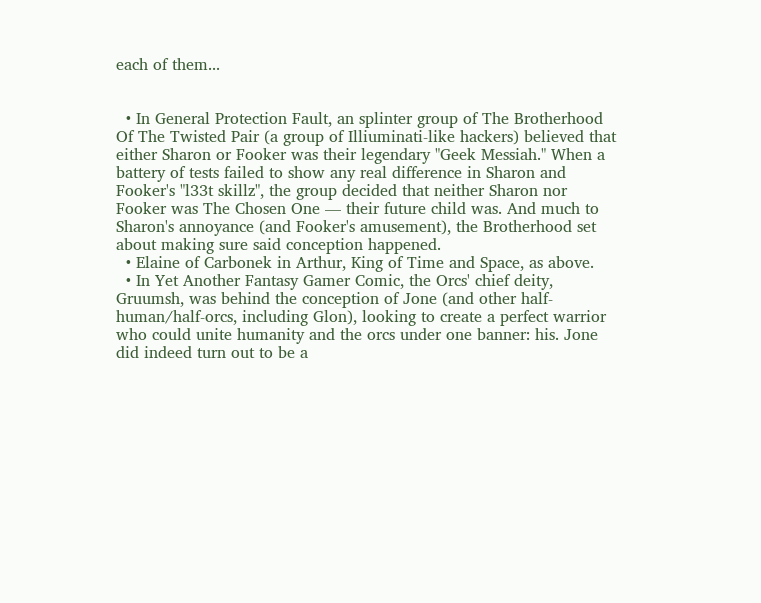each of them...


  • In General Protection Fault, an splinter group of The Brotherhood Of The Twisted Pair (a group of Illiuminati-like hackers) believed that either Sharon or Fooker was their legendary "Geek Messiah." When a battery of tests failed to show any real difference in Sharon and Fooker's "l33t skillz", the group decided that neither Sharon nor Fooker was The Chosen One — their future child was. And much to Sharon's annoyance (and Fooker's amusement), the Brotherhood set about making sure said conception happened.
  • Elaine of Carbonek in Arthur, King of Time and Space, as above.
  • In Yet Another Fantasy Gamer Comic, the Orcs' chief deity, Gruumsh, was behind the conception of Jone (and other half-human/half-orcs, including Glon), looking to create a perfect warrior who could unite humanity and the orcs under one banner: his. Jone did indeed turn out to be a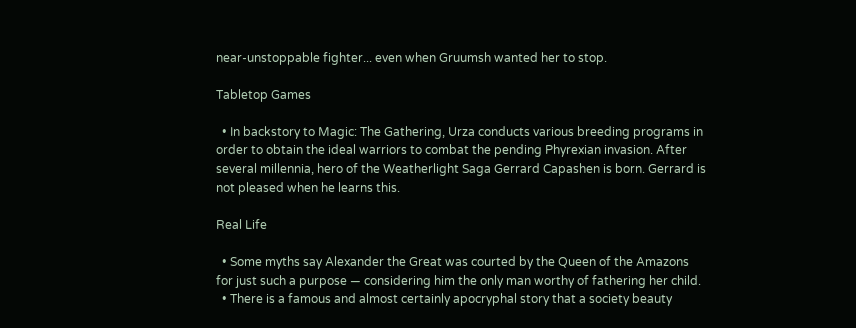near-unstoppable fighter... even when Gruumsh wanted her to stop.

Tabletop Games

  • In backstory to Magic: The Gathering, Urza conducts various breeding programs in order to obtain the ideal warriors to combat the pending Phyrexian invasion. After several millennia, hero of the Weatherlight Saga Gerrard Capashen is born. Gerrard is not pleased when he learns this.

Real Life

  • Some myths say Alexander the Great was courted by the Queen of the Amazons for just such a purpose — considering him the only man worthy of fathering her child.
  • There is a famous and almost certainly apocryphal story that a society beauty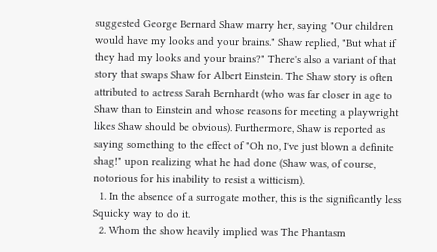suggested George Bernard Shaw marry her, saying "Our children would have my looks and your brains." Shaw replied, "But what if they had my looks and your brains?" There's also a variant of that story that swaps Shaw for Albert Einstein. The Shaw story is often attributed to actress Sarah Bernhardt (who was far closer in age to Shaw than to Einstein and whose reasons for meeting a playwright likes Shaw should be obvious). Furthermore, Shaw is reported as saying something to the effect of "Oh no, I've just blown a definite shag!" upon realizing what he had done (Shaw was, of course, notorious for his inability to resist a witticism).
  1. In the absence of a surrogate mother, this is the significantly less Squicky way to do it.
  2. Whom the show heavily implied was The Phantasm